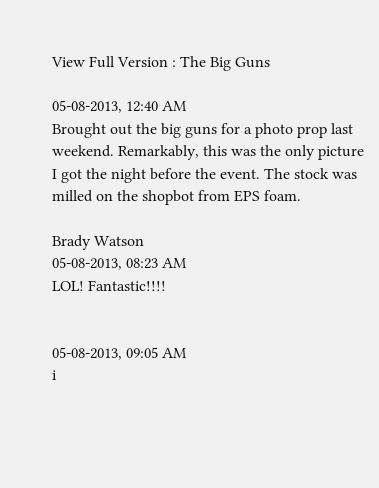View Full Version : The Big Guns

05-08-2013, 12:40 AM
Brought out the big guns for a photo prop last weekend. Remarkably, this was the only picture I got the night before the event. The stock was milled on the shopbot from EPS foam.

Brady Watson
05-08-2013, 08:23 AM
LOL! Fantastic!!!!


05-08-2013, 09:05 AM
i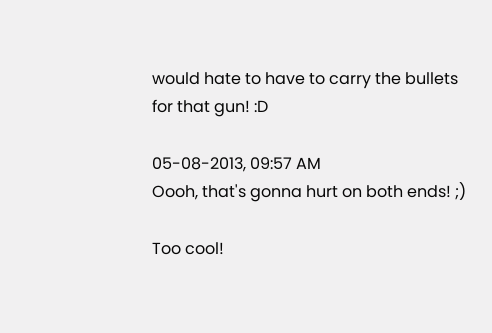would hate to have to carry the bullets for that gun! :D

05-08-2013, 09:57 AM
Oooh, that's gonna hurt on both ends! ;)

Too cool!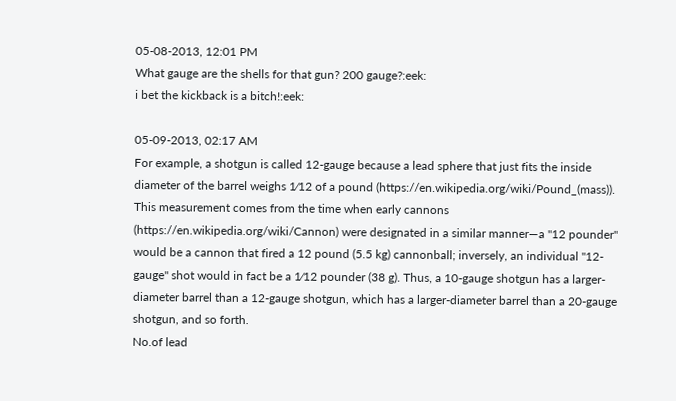05-08-2013, 12:01 PM
What gauge are the shells for that gun? 200 gauge?:eek:
i bet the kickback is a bitch!:eek:

05-09-2013, 02:17 AM
For example, a shotgun is called 12-gauge because a lead sphere that just fits the inside diameter of the barrel weighs 1⁄12 of a pound (https://en.wikipedia.org/wiki/Pound_(mass)). This measurement comes from the time when early cannons (https://en.wikipedia.org/wiki/Cannon) were designated in a similar manner—a "12 pounder" would be a cannon that fired a 12 pound (5.5 kg) cannonball; inversely, an individual "12-gauge" shot would in fact be a 1⁄12 pounder (38 g). Thus, a 10-gauge shotgun has a larger-diameter barrel than a 12-gauge shotgun, which has a larger-diameter barrel than a 20-gauge shotgun, and so forth.
No.of lead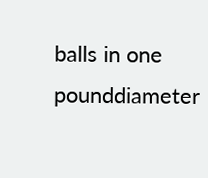balls in one pounddiameter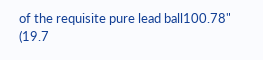of the requisite pure lead ball100.78" (19.7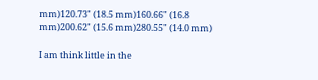mm)120.73" (18.5 mm)160.66" (16.8 mm)200.62" (15.6 mm)280.55" (14.0 mm)

I am think little in the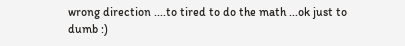wrong direction ....to tired to do the math ...ok just to dumb :)